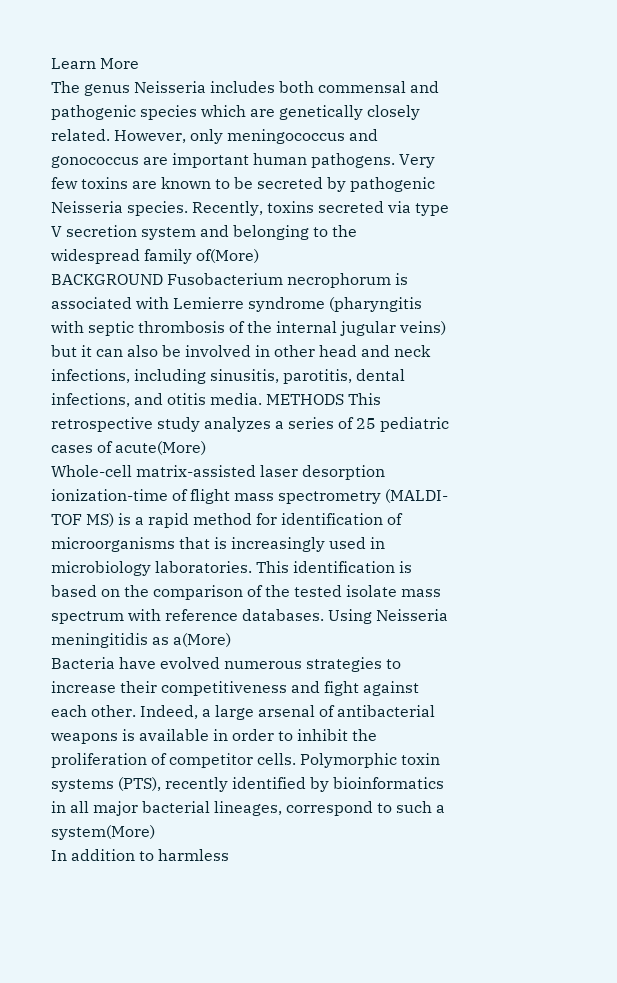Learn More
The genus Neisseria includes both commensal and pathogenic species which are genetically closely related. However, only meningococcus and gonococcus are important human pathogens. Very few toxins are known to be secreted by pathogenic Neisseria species. Recently, toxins secreted via type V secretion system and belonging to the widespread family of(More)
BACKGROUND Fusobacterium necrophorum is associated with Lemierre syndrome (pharyngitis with septic thrombosis of the internal jugular veins) but it can also be involved in other head and neck infections, including sinusitis, parotitis, dental infections, and otitis media. METHODS This retrospective study analyzes a series of 25 pediatric cases of acute(More)
Whole-cell matrix-assisted laser desorption ionization-time of flight mass spectrometry (MALDI-TOF MS) is a rapid method for identification of microorganisms that is increasingly used in microbiology laboratories. This identification is based on the comparison of the tested isolate mass spectrum with reference databases. Using Neisseria meningitidis as a(More)
Bacteria have evolved numerous strategies to increase their competitiveness and fight against each other. Indeed, a large arsenal of antibacterial weapons is available in order to inhibit the proliferation of competitor cells. Polymorphic toxin systems (PTS), recently identified by bioinformatics in all major bacterial lineages, correspond to such a system(More)
In addition to harmless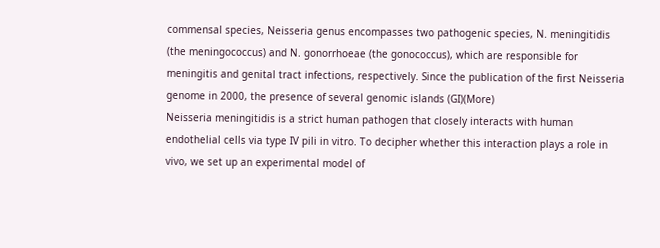commensal species, Neisseria genus encompasses two pathogenic species, N. meningitidis (the meningococcus) and N. gonorrhoeae (the gonococcus), which are responsible for meningitis and genital tract infections, respectively. Since the publication of the first Neisseria genome in 2000, the presence of several genomic islands (GI)(More)
Neisseria meningitidis is a strict human pathogen that closely interacts with human endothelial cells via type IV pili in vitro. To decipher whether this interaction plays a role in vivo, we set up an experimental model of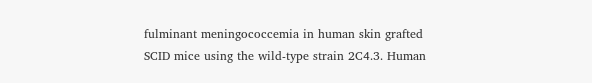fulminant meningococcemia in human skin grafted SCID mice using the wild-type strain 2C4.3. Human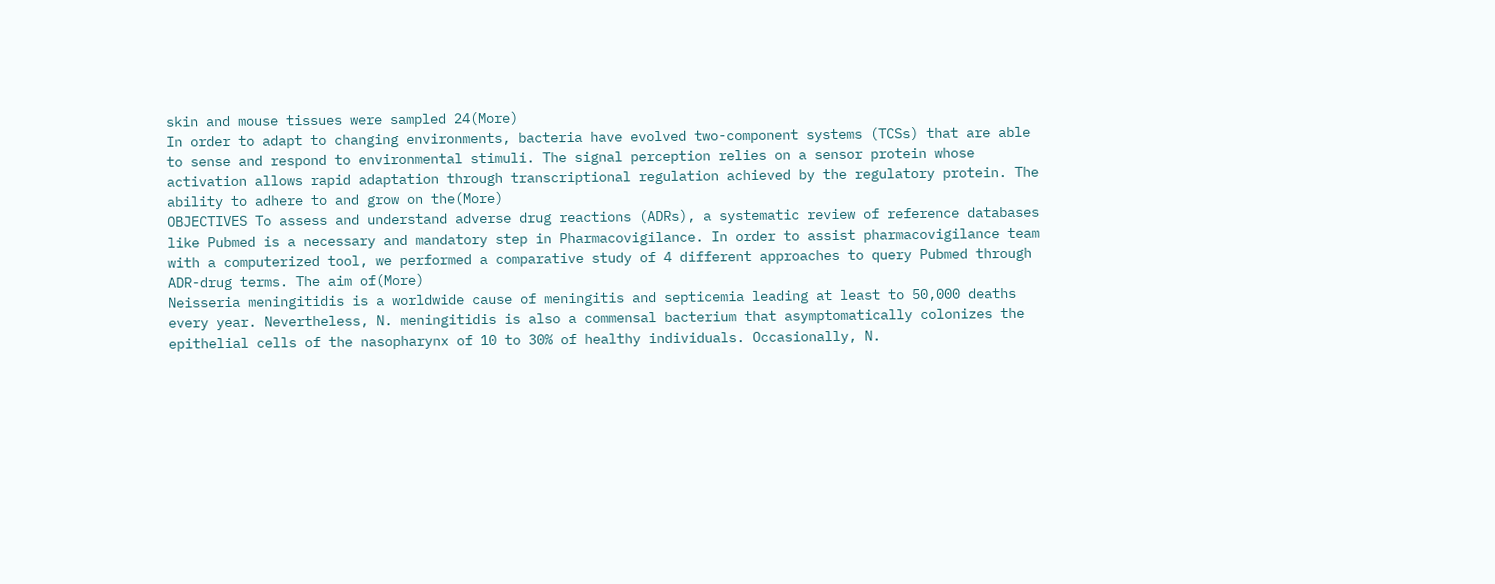skin and mouse tissues were sampled 24(More)
In order to adapt to changing environments, bacteria have evolved two-component systems (TCSs) that are able to sense and respond to environmental stimuli. The signal perception relies on a sensor protein whose activation allows rapid adaptation through transcriptional regulation achieved by the regulatory protein. The ability to adhere to and grow on the(More)
OBJECTIVES To assess and understand adverse drug reactions (ADRs), a systematic review of reference databases like Pubmed is a necessary and mandatory step in Pharmacovigilance. In order to assist pharmacovigilance team with a computerized tool, we performed a comparative study of 4 different approaches to query Pubmed through ADR-drug terms. The aim of(More)
Neisseria meningitidis is a worldwide cause of meningitis and septicemia leading at least to 50,000 deaths every year. Nevertheless, N. meningitidis is also a commensal bacterium that asymptomatically colonizes the epithelial cells of the nasopharynx of 10 to 30% of healthy individuals. Occasionally, N.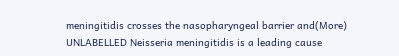meningitidis crosses the nasopharyngeal barrier and(More)
UNLABELLED Neisseria meningitidis is a leading cause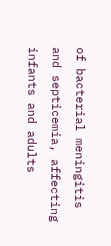of bacterial meningitis and septicemia, affecting infants and adults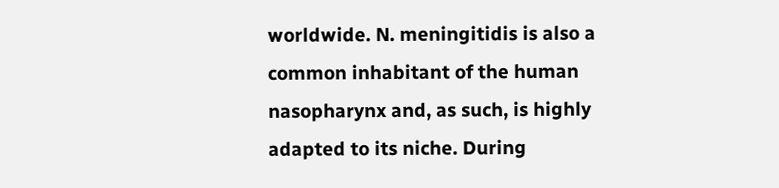worldwide. N. meningitidis is also a common inhabitant of the human nasopharynx and, as such, is highly adapted to its niche. During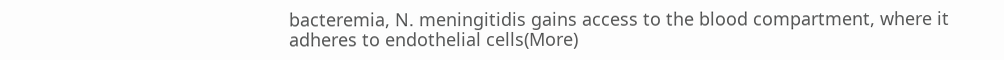bacteremia, N. meningitidis gains access to the blood compartment, where it adheres to endothelial cells(More)